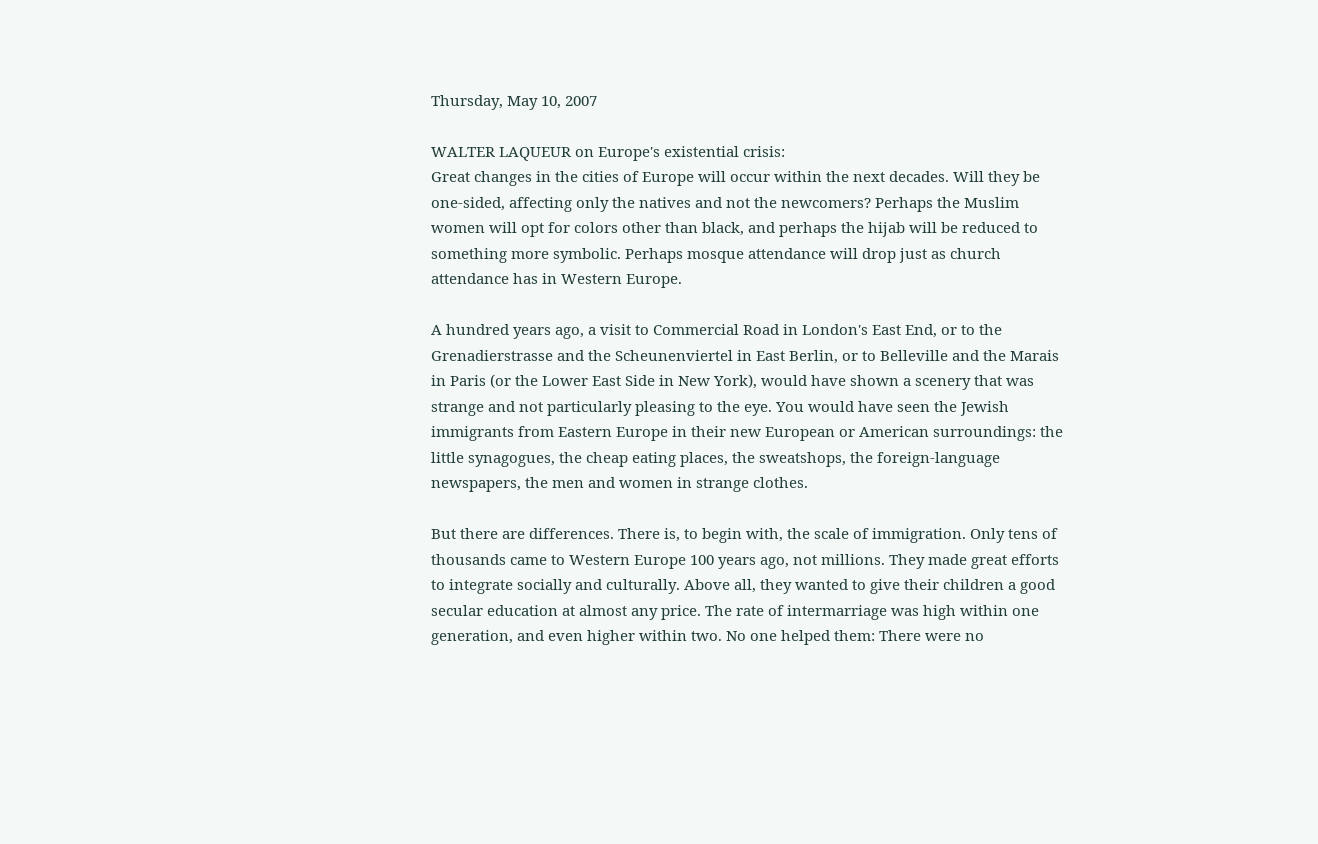Thursday, May 10, 2007

WALTER LAQUEUR on Europe's existential crisis:
Great changes in the cities of Europe will occur within the next decades. Will they be one-sided, affecting only the natives and not the newcomers? Perhaps the Muslim women will opt for colors other than black, and perhaps the hijab will be reduced to something more symbolic. Perhaps mosque attendance will drop just as church attendance has in Western Europe.

A hundred years ago, a visit to Commercial Road in London's East End, or to the Grenadierstrasse and the Scheunenviertel in East Berlin, or to Belleville and the Marais in Paris (or the Lower East Side in New York), would have shown a scenery that was strange and not particularly pleasing to the eye. You would have seen the Jewish immigrants from Eastern Europe in their new European or American surroundings: the little synagogues, the cheap eating places, the sweatshops, the foreign-language newspapers, the men and women in strange clothes.

But there are differences. There is, to begin with, the scale of immigration. Only tens of thousands came to Western Europe 100 years ago, not millions. They made great efforts to integrate socially and culturally. Above all, they wanted to give their children a good secular education at almost any price. The rate of intermarriage was high within one generation, and even higher within two. No one helped them: There were no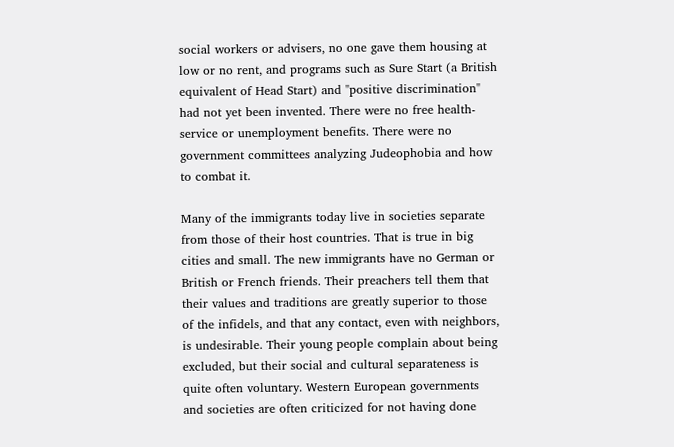social workers or advisers, no one gave them housing at low or no rent, and programs such as Sure Start (a British equivalent of Head Start) and "positive discrimination" had not yet been invented. There were no free health-service or unemployment benefits. There were no government committees analyzing Judeophobia and how to combat it.

Many of the immigrants today live in societies separate from those of their host countries. That is true in big cities and small. The new immigrants have no German or British or French friends. Their preachers tell them that their values and traditions are greatly superior to those of the infidels, and that any contact, even with neighbors, is undesirable. Their young people complain about being excluded, but their social and cultural separateness is quite often voluntary. Western European governments and societies are often criticized for not having done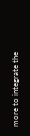more to integrate the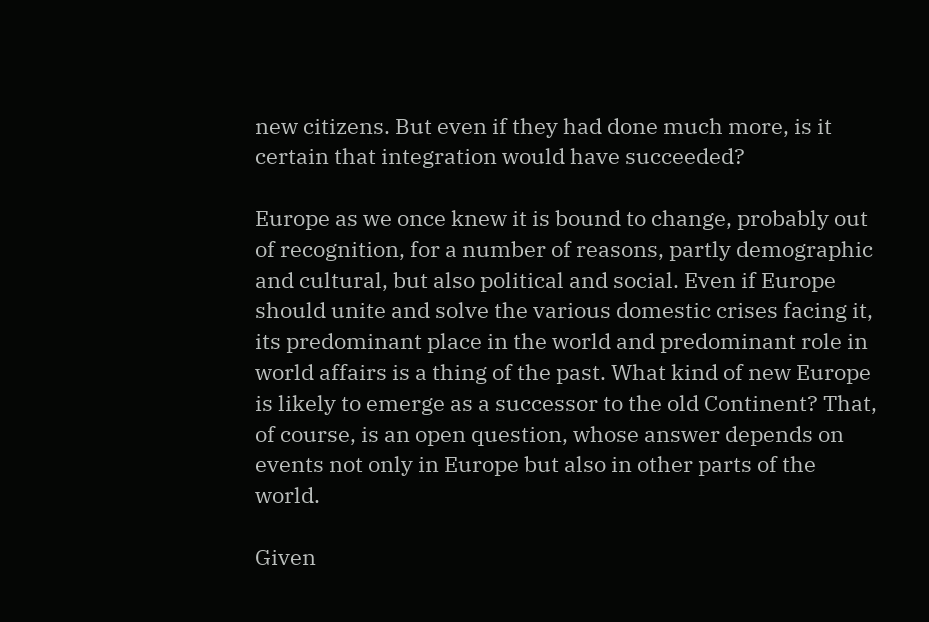new citizens. But even if they had done much more, is it certain that integration would have succeeded?

Europe as we once knew it is bound to change, probably out of recognition, for a number of reasons, partly demographic and cultural, but also political and social. Even if Europe should unite and solve the various domestic crises facing it, its predominant place in the world and predominant role in world affairs is a thing of the past. What kind of new Europe is likely to emerge as a successor to the old Continent? That, of course, is an open question, whose answer depends on events not only in Europe but also in other parts of the world.

Given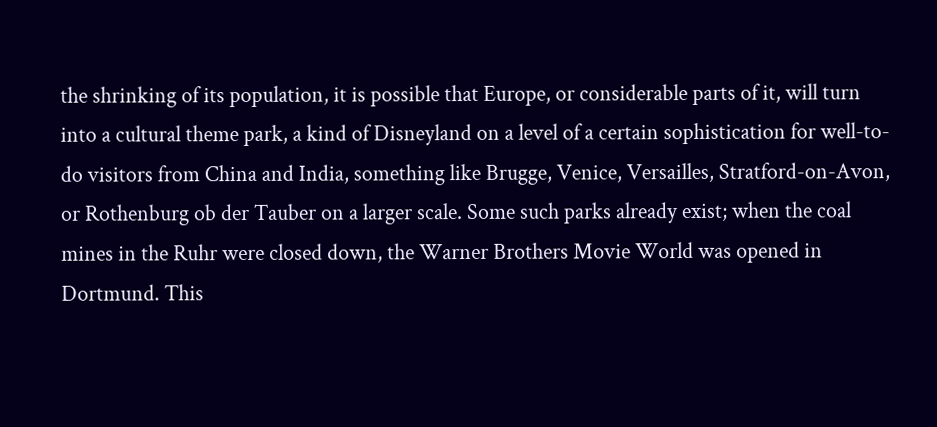the shrinking of its population, it is possible that Europe, or considerable parts of it, will turn into a cultural theme park, a kind of Disneyland on a level of a certain sophistication for well-to-do visitors from China and India, something like Brugge, Venice, Versailles, Stratford-on-Avon, or Rothenburg ob der Tauber on a larger scale. Some such parks already exist; when the coal mines in the Ruhr were closed down, the Warner Brothers Movie World was opened in Dortmund. This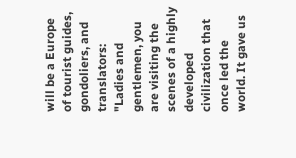will be a Europe of tourist guides, gondoliers, and translators: "Ladies and gentlemen, you are visiting the scenes of a highly developed civilization that once led the world. It gave us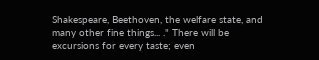Shakespeare, Beethoven, the welfare state, and many other fine things... ." There will be excursions for every taste; even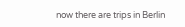now there are trips in Berlin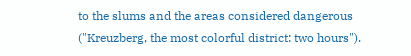to the slums and the areas considered dangerous ("Kreuzberg, the most colorful district: two hours").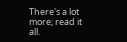There's a lot more; read it all.